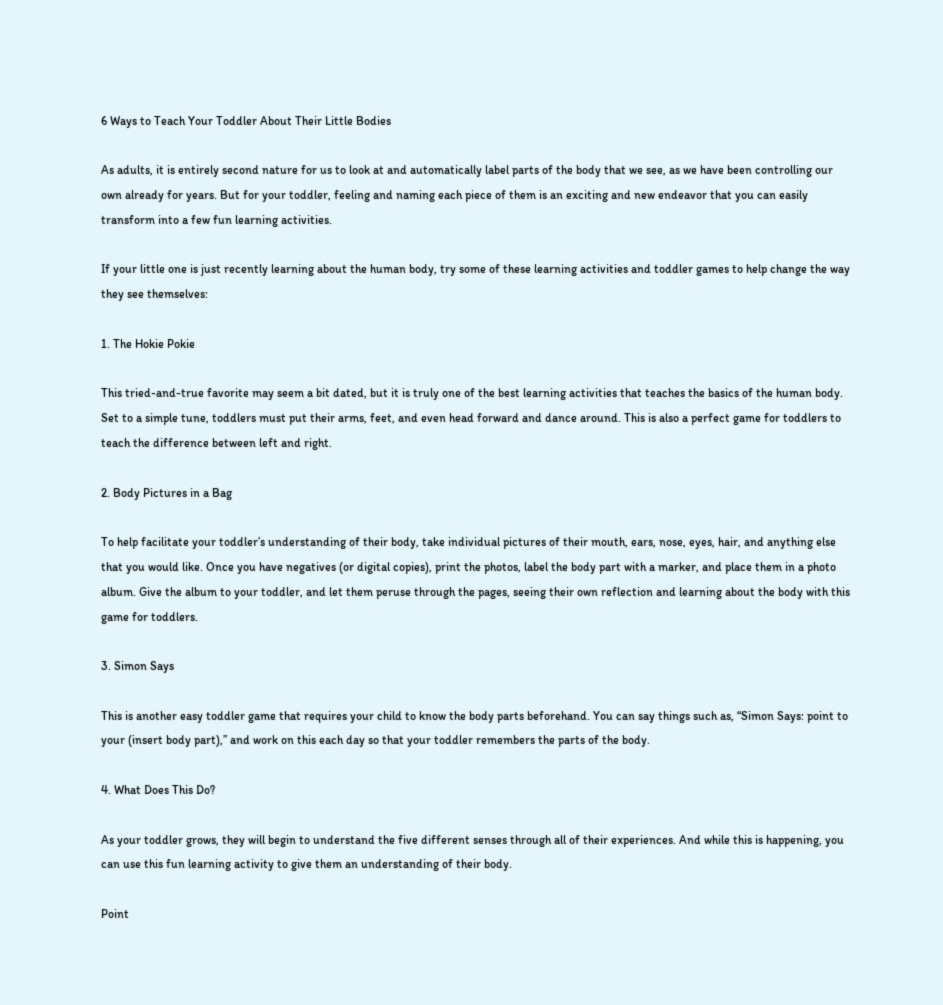6 Ways to Teach Your Toddler About Their Little Bodies

As adults, it is entirely second nature for us to look at and automatically label parts of the body that we see, as we have been controlling our own already for years. But for your toddler, feeling and naming each piece of them is an exciting and new endeavor that you can easily transform into a few fun learning activities.

If your little one is just recently learning about the human body, try some of these learning activities and toddler games to help change the way they see themselves:

1. The Hokie Pokie

This tried-and-true favorite may seem a bit dated, but it is truly one of the best learning activities that teaches the basics of the human body. Set to a simple tune, toddlers must put their arms, feet, and even head forward and dance around. This is also a perfect game for toddlers to teach the difference between left and right.

2. Body Pictures in a Bag

To help facilitate your toddler’s understanding of their body, take individual pictures of their mouth, ears, nose, eyes, hair, and anything else that you would like. Once you have negatives (or digital copies), print the photos, label the body part with a marker, and place them in a photo album. Give the album to your toddler, and let them peruse through the pages, seeing their own reflection and learning about the body with this game for toddlers.

3. Simon Says

This is another easy toddler game that requires your child to know the body parts beforehand. You can say things such as, “Simon Says: point to your (insert body part),” and work on this each day so that your toddler remembers the parts of the body.

4. What Does This Do?

As your toddler grows, they will begin to understand the five different senses through all of their experiences. And while this is happening, you can use this fun learning activity to give them an understanding of their body.

Point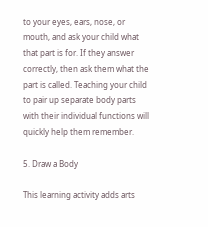to your eyes, ears, nose, or mouth, and ask your child what that part is for. If they answer correctly, then ask them what the part is called. Teaching your child to pair up separate body parts with their individual functions will quickly help them remember.

5. Draw a Body

This learning activity adds arts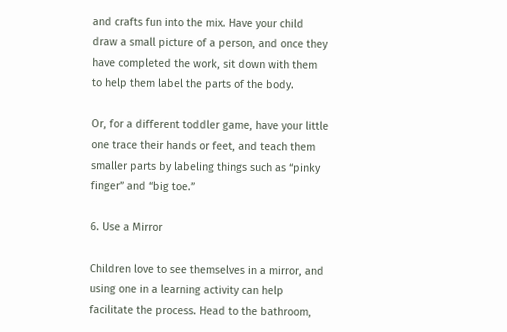and crafts fun into the mix. Have your child draw a small picture of a person, and once they have completed the work, sit down with them to help them label the parts of the body.

Or, for a different toddler game, have your little one trace their hands or feet, and teach them smaller parts by labeling things such as “pinky finger” and “big toe.”

6. Use a Mirror

Children love to see themselves in a mirror, and using one in a learning activity can help facilitate the process. Head to the bathroom,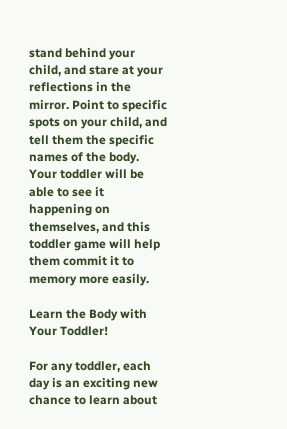stand behind your child, and stare at your reflections in the mirror. Point to specific spots on your child, and tell them the specific names of the body. Your toddler will be able to see it happening on themselves, and this toddler game will help them commit it to memory more easily.

Learn the Body with Your Toddler!

For any toddler, each day is an exciting new chance to learn about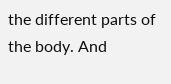the different parts of the body. And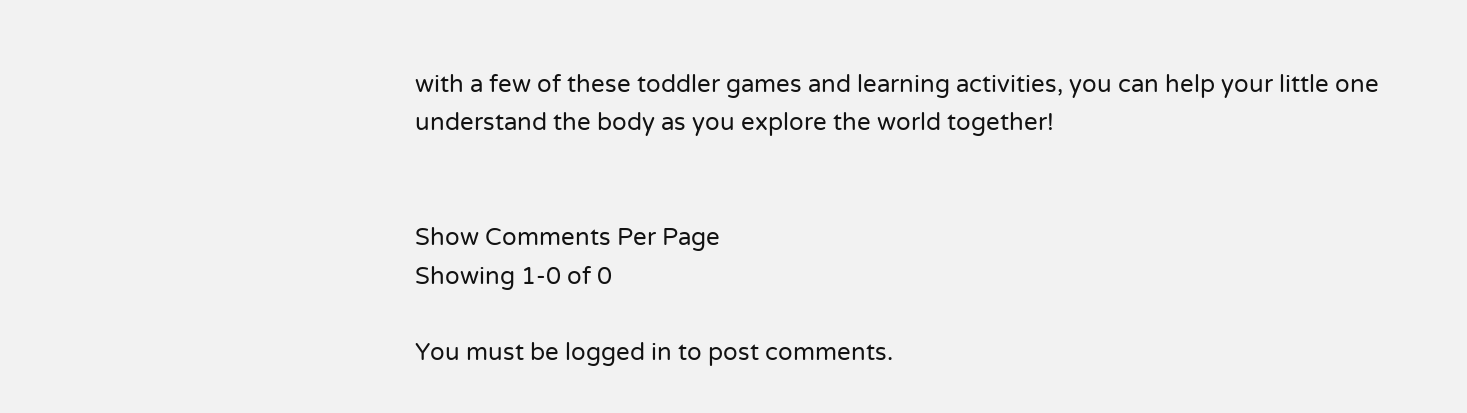with a few of these toddler games and learning activities, you can help your little one understand the body as you explore the world together!


Show Comments Per Page
Showing 1-0 of 0

You must be logged in to post comments.